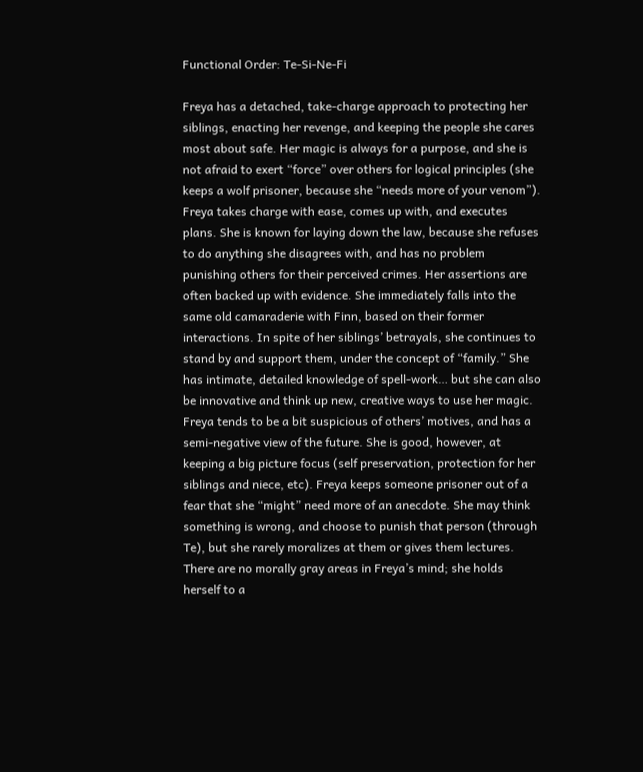Functional Order: Te-Si-Ne-Fi

Freya has a detached, take-charge approach to protecting her siblings, enacting her revenge, and keeping the people she cares most about safe. Her magic is always for a purpose, and she is not afraid to exert “force” over others for logical principles (she keeps a wolf prisoner, because she “needs more of your venom”). Freya takes charge with ease, comes up with, and executes plans. She is known for laying down the law, because she refuses to do anything she disagrees with, and has no problem punishing others for their perceived crimes. Her assertions are often backed up with evidence. She immediately falls into the same old camaraderie with Finn, based on their former interactions. In spite of her siblings’ betrayals, she continues to stand by and support them, under the concept of “family.” She has intimate, detailed knowledge of spell-work… but she can also be innovative and think up new, creative ways to use her magic. Freya tends to be a bit suspicious of others’ motives, and has a semi-negative view of the future. She is good, however, at keeping a big picture focus (self preservation, protection for her siblings and niece, etc). Freya keeps someone prisoner out of a fear that she “might” need more of an anecdote. She may think something is wrong, and choose to punish that person (through Te), but she rarely moralizes at them or gives them lectures. There are no morally gray areas in Freya’s mind; she holds herself to a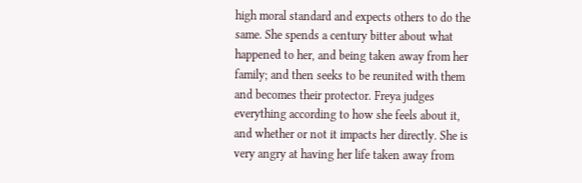high moral standard and expects others to do the same. She spends a century bitter about what happened to her, and being taken away from her family; and then seeks to be reunited with them and becomes their protector. Freya judges everything according to how she feels about it, and whether or not it impacts her directly. She is very angry at having her life taken away from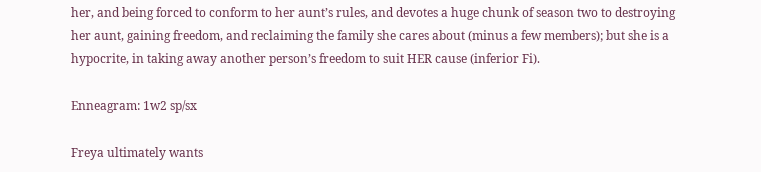her, and being forced to conform to her aunt’s rules, and devotes a huge chunk of season two to destroying her aunt, gaining freedom, and reclaiming the family she cares about (minus a few members); but she is a hypocrite, in taking away another person’s freedom to suit HER cause (inferior Fi).

Enneagram: 1w2 sp/sx

Freya ultimately wants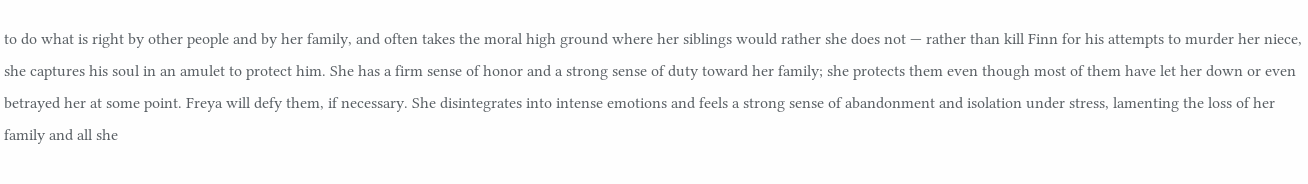to do what is right by other people and by her family, and often takes the moral high ground where her siblings would rather she does not — rather than kill Finn for his attempts to murder her niece, she captures his soul in an amulet to protect him. She has a firm sense of honor and a strong sense of duty toward her family; she protects them even though most of them have let her down or even betrayed her at some point. Freya will defy them, if necessary. She disintegrates into intense emotions and feels a strong sense of abandonment and isolation under stress, lamenting the loss of her family and all she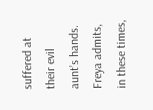suffered at their evil aunt’s hands. Freya admits, in these times,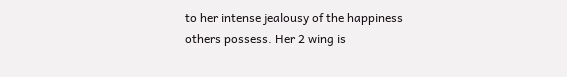to her intense jealousy of the happiness others possess. Her 2 wing is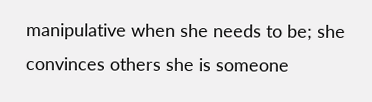manipulative when she needs to be; she convinces others she is someone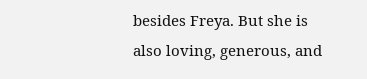besides Freya. But she is also loving, generous, and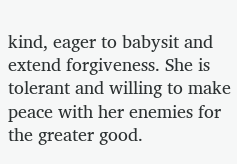kind, eager to babysit and extend forgiveness. She is tolerant and willing to make peace with her enemies for the greater good.